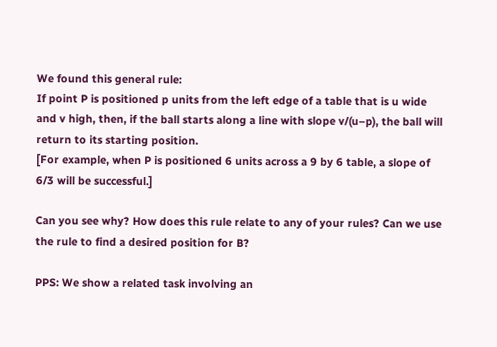We found this general rule:
If point P is positioned p units from the left edge of a table that is u wide and v high, then, if the ball starts along a line with slope v/(u–p), the ball will return to its starting position.
[For example, when P is positioned 6 units across a 9 by 6 table, a slope of 6/3 will be successful.]

Can you see why? How does this rule relate to any of your rules? Can we use the rule to find a desired position for B?

PPS: We show a related task involving an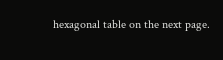hexagonal table on the next page.